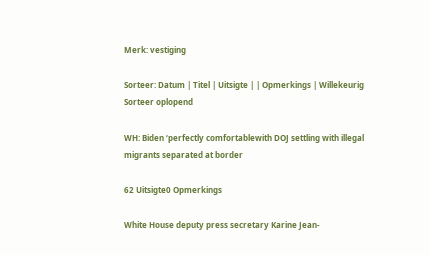Merk: vestiging

Sorteer: Datum | Titel | Uitsigte | | Opmerkings | Willekeurig Sorteer oplopend

WH: Biden ‘perfectly comfortablewith DOJ settling with illegal migrants separated at border

62 Uitsigte0 Opmerkings

White House deputy press secretary Karine Jean-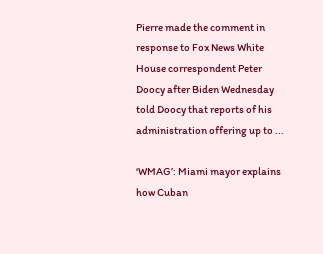Pierre made the comment in response to Fox News White House correspondent Peter Doocy after Biden Wednesday told Doocy that reports of his administration offering up to ...

‘WMAG’: Miami mayor explains how Cuban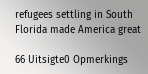refugees settling in South Florida made America great

66 Uitsigte0 Opmerkings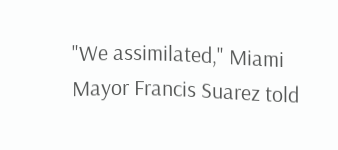"We assimilated," Miami Mayor Francis Suarez told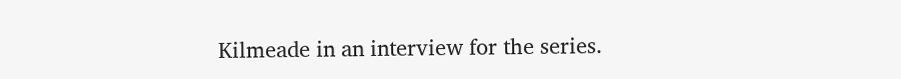Kilmeade in an interview for the series.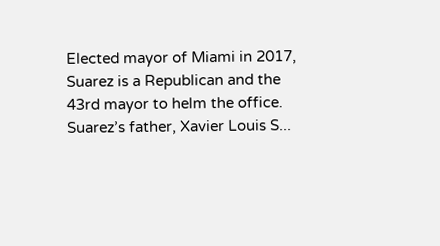Elected mayor of Miami in 2017, Suarez is a Republican and the 43rd mayor to helm the office. Suarez’s father, Xavier Louis S...